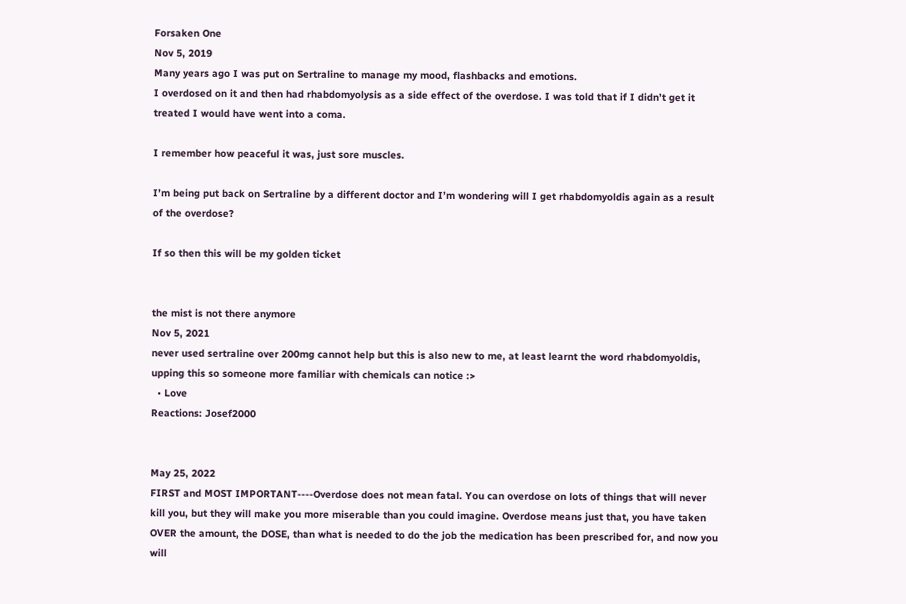Forsaken One
Nov 5, 2019
Many years ago I was put on Sertraline to manage my mood, flashbacks and emotions.
I overdosed on it and then had rhabdomyolysis as a side effect of the overdose. I was told that if I didn’t get it treated I would have went into a coma.

I remember how peaceful it was, just sore muscles.

I’m being put back on Sertraline by a different doctor and I’m wondering will I get rhabdomyoldis again as a result of the overdose?

If so then this will be my golden ticket


the mist is not there anymore
Nov 5, 2021
never used sertraline over 200mg cannot help but this is also new to me, at least learnt the word rhabdomyoldis, upping this so someone more familiar with chemicals can notice :>
  • Love
Reactions: Josef2000


May 25, 2022
FIRST and MOST IMPORTANT----Overdose does not mean fatal. You can overdose on lots of things that will never kill you, but they will make you more miserable than you could imagine. Overdose means just that, you have taken OVER the amount, the DOSE, than what is needed to do the job the medication has been prescribed for, and now you will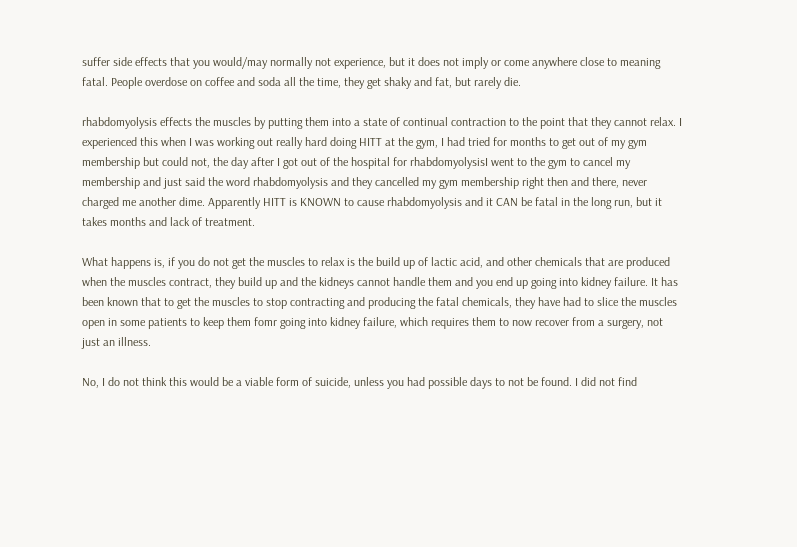suffer side effects that you would/may normally not experience, but it does not imply or come anywhere close to meaning fatal. People overdose on coffee and soda all the time, they get shaky and fat, but rarely die.

rhabdomyolysis effects the muscles by putting them into a state of continual contraction to the point that they cannot relax. I experienced this when I was working out really hard doing HITT at the gym, I had tried for months to get out of my gym membership but could not, the day after I got out of the hospital for rhabdomyolysisI went to the gym to cancel my membership and just said the word rhabdomyolysis and they cancelled my gym membership right then and there, never charged me another dime. Apparently HITT is KNOWN to cause rhabdomyolysis and it CAN be fatal in the long run, but it takes months and lack of treatment.

What happens is, if you do not get the muscles to relax is the build up of lactic acid, and other chemicals that are produced when the muscles contract, they build up and the kidneys cannot handle them and you end up going into kidney failure. It has been known that to get the muscles to stop contracting and producing the fatal chemicals, they have had to slice the muscles open in some patients to keep them fomr going into kidney failure, which requires them to now recover from a surgery, not just an illness.

No, I do not think this would be a viable form of suicide, unless you had possible days to not be found. I did not find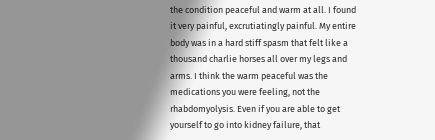the condition peaceful and warm at all. I found it very painful, excrutiatingly painful. My entire body was in a hard stiff spasm that felt like a thousand charlie horses all over my legs and arms. I think the warm peaceful was the medications you were feeling, not the rhabdomyolysis. Even if you are able to get yourself to go into kidney failure, that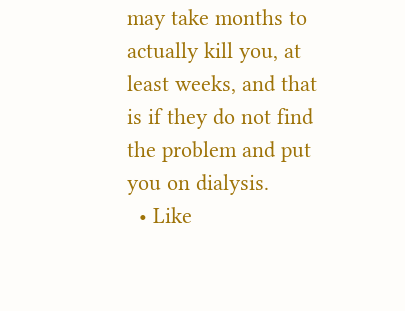may take months to actually kill you, at least weeks, and that is if they do not find the problem and put you on dialysis.
  • Like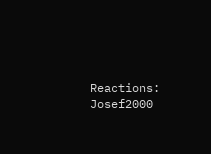Reactions: Josef2000